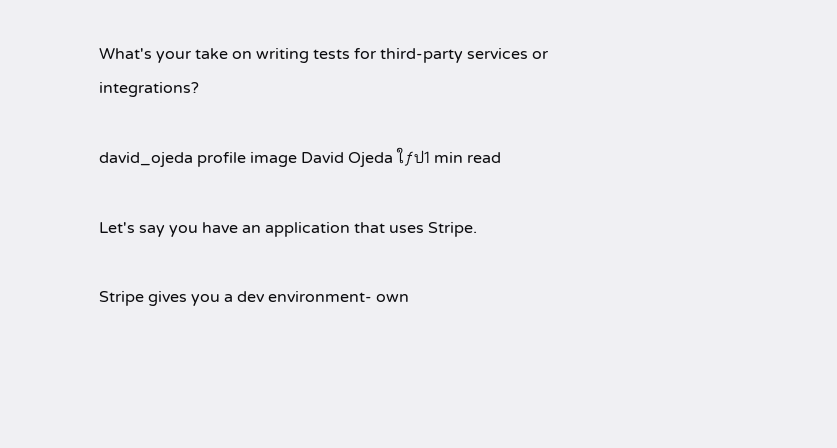What's your take on writing tests for third-party services or integrations?

david_ojeda profile image David Ojeda ใƒป1 min read

Let's say you have an application that uses Stripe.

Stripe gives you a dev environment- own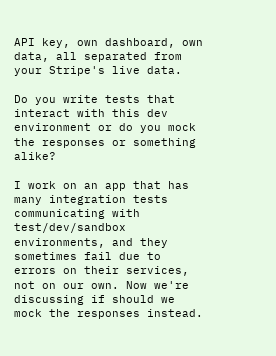API key, own dashboard, own data, all separated from your Stripe's live data.

Do you write tests that interact with this dev environment or do you mock the responses or something alike?

I work on an app that has many integration tests communicating with test/dev/sandbox environments, and they sometimes fail due to errors on their services, not on our own. Now we're discussing if should we mock the responses instead.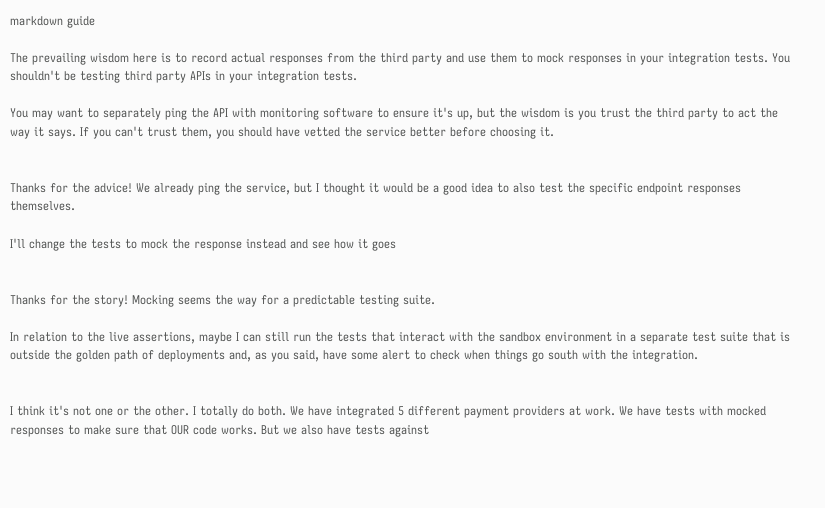markdown guide

The prevailing wisdom here is to record actual responses from the third party and use them to mock responses in your integration tests. You shouldn't be testing third party APIs in your integration tests.

You may want to separately ping the API with monitoring software to ensure it's up, but the wisdom is you trust the third party to act the way it says. If you can't trust them, you should have vetted the service better before choosing it.


Thanks for the advice! We already ping the service, but I thought it would be a good idea to also test the specific endpoint responses themselves.

I'll change the tests to mock the response instead and see how it goes


Thanks for the story! Mocking seems the way for a predictable testing suite.

In relation to the live assertions, maybe I can still run the tests that interact with the sandbox environment in a separate test suite that is outside the golden path of deployments and, as you said, have some alert to check when things go south with the integration.


I think it's not one or the other. I totally do both. We have integrated 5 different payment providers at work. We have tests with mocked responses to make sure that OUR code works. But we also have tests against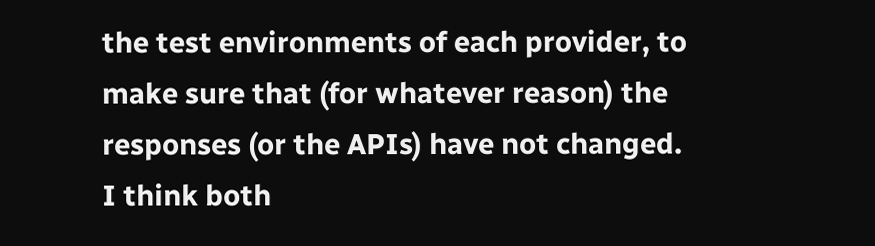the test environments of each provider, to make sure that (for whatever reason) the responses (or the APIs) have not changed.
I think both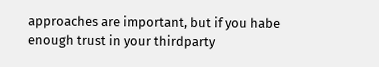approaches are important, but if you habe enough trust in your thirdparty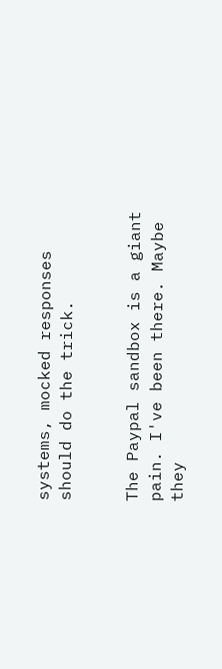systems, mocked responses should do the trick.


The Paypal sandbox is a giant pain. I've been there. Maybe they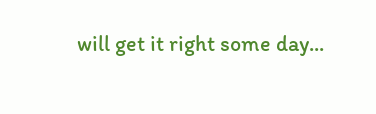will get it right some day...